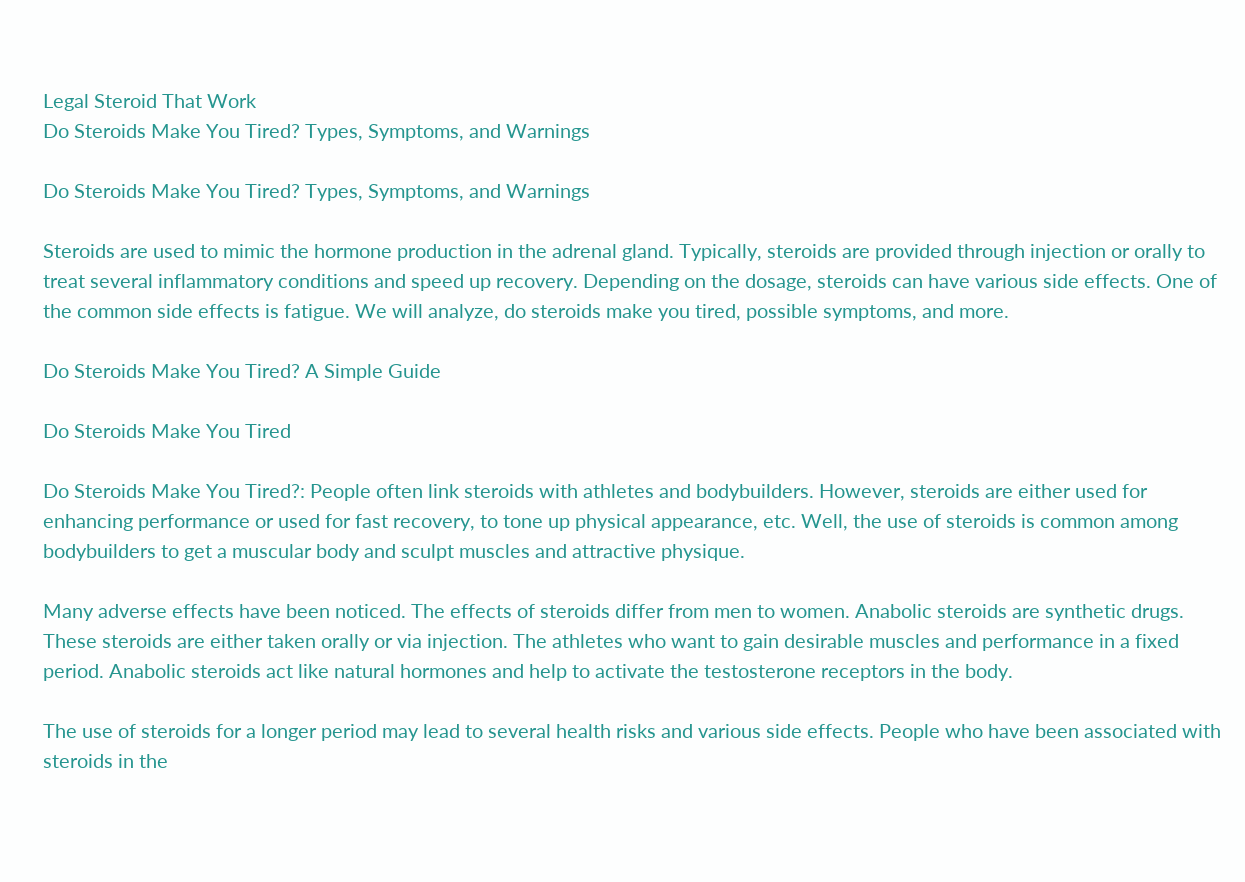Legal Steroid That Work
Do Steroids Make You Tired? Types, Symptoms, and Warnings

Do Steroids Make You Tired? Types, Symptoms, and Warnings

Steroids are used to mimic the hormone production in the adrenal gland. Typically, steroids are provided through injection or orally to treat several inflammatory conditions and speed up recovery. Depending on the dosage, steroids can have various side effects. One of the common side effects is fatigue. We will analyze, do steroids make you tired, possible symptoms, and more.

Do Steroids Make You Tired? A Simple Guide

Do Steroids Make You Tired

Do Steroids Make You Tired?: People often link steroids with athletes and bodybuilders. However, steroids are either used for enhancing performance or used for fast recovery, to tone up physical appearance, etc. Well, the use of steroids is common among bodybuilders to get a muscular body and sculpt muscles and attractive physique.

Many adverse effects have been noticed. The effects of steroids differ from men to women. Anabolic steroids are synthetic drugs. These steroids are either taken orally or via injection. The athletes who want to gain desirable muscles and performance in a fixed period. Anabolic steroids act like natural hormones and help to activate the testosterone receptors in the body.

The use of steroids for a longer period may lead to several health risks and various side effects. People who have been associated with steroids in the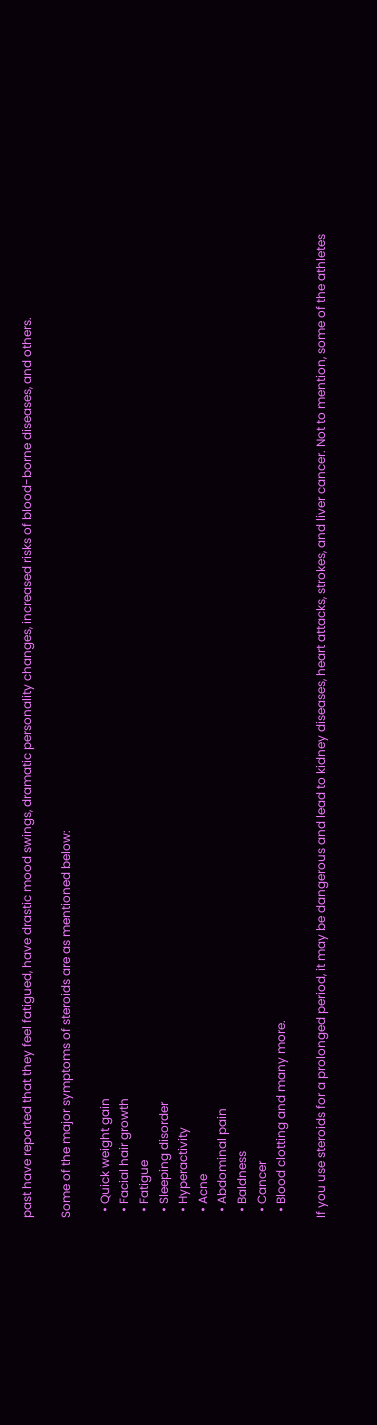past have reported that they feel fatigued, have drastic mood swings, dramatic personality changes, increased risks of blood-borne diseases, and others.

Some of the major symptoms of steroids are as mentioned below:

  • Quick weight gain
  • Facial hair growth
  • Fatigue
  • Sleeping disorder
  • Hyperactivity
  • Acne
  • Abdominal pain
  • Baldness
  • Cancer
  • Blood clotting and many more.

If you use steroids for a prolonged period, it may be dangerous and lead to kidney diseases, heart attacks, strokes, and liver cancer. Not to mention, some of the athletes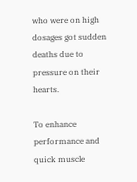who were on high dosages got sudden deaths due to pressure on their hearts.

To enhance performance and quick muscle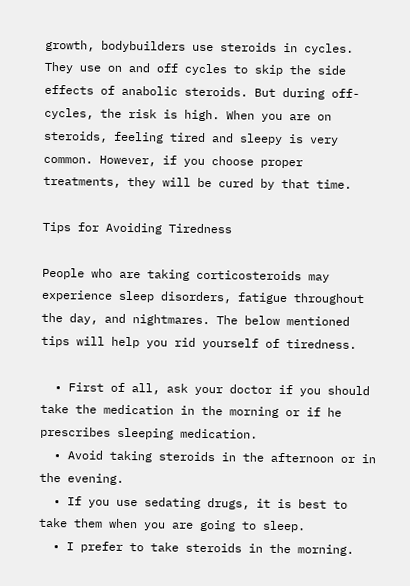growth, bodybuilders use steroids in cycles. They use on and off cycles to skip the side effects of anabolic steroids. But during off-cycles, the risk is high. When you are on steroids, feeling tired and sleepy is very common. However, if you choose proper treatments, they will be cured by that time.

Tips for Avoiding Tiredness

People who are taking corticosteroids may experience sleep disorders, fatigue throughout the day, and nightmares. The below mentioned tips will help you rid yourself of tiredness.

  • First of all, ask your doctor if you should take the medication in the morning or if he prescribes sleeping medication.
  • Avoid taking steroids in the afternoon or in the evening.
  • If you use sedating drugs, it is best to take them when you are going to sleep.
  • I prefer to take steroids in the morning.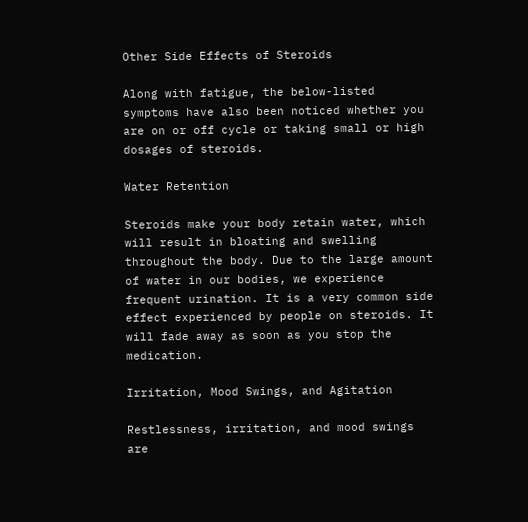Other Side Effects of Steroids

Along with fatigue, the below-listed symptoms have also been noticed whether you are on or off cycle or taking small or high dosages of steroids.

Water Retention

Steroids make your body retain water, which will result in bloating and swelling throughout the body. Due to the large amount of water in our bodies, we experience frequent urination. It is a very common side effect experienced by people on steroids. It will fade away as soon as you stop the medication.

Irritation, Mood Swings, and Agitation

Restlessness, irritation, and mood swings are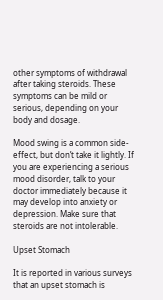other symptoms of withdrawal after taking steroids. These symptoms can be mild or serious, depending on your body and dosage.

Mood swing is a common side-effect, but don’t take it lightly. If you are experiencing a serious mood disorder, talk to your doctor immediately because it may develop into anxiety or depression. Make sure that steroids are not intolerable.

Upset Stomach

It is reported in various surveys that an upset stomach is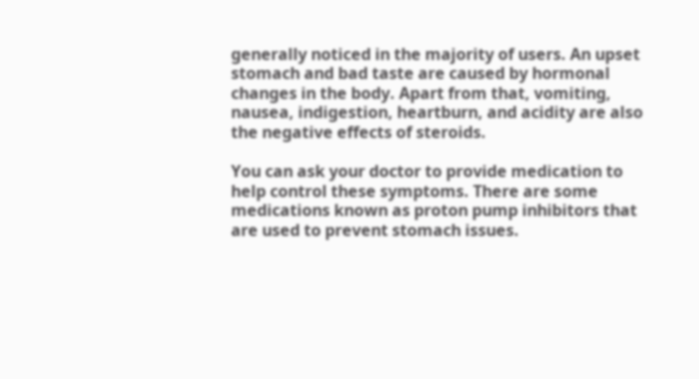generally noticed in the majority of users. An upset stomach and bad taste are caused by hormonal changes in the body. Apart from that, vomiting, nausea, indigestion, heartburn, and acidity are also the negative effects of steroids.

You can ask your doctor to provide medication to help control these symptoms. There are some medications known as proton pump inhibitors that are used to prevent stomach issues.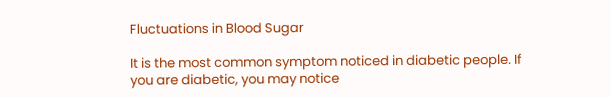Fluctuations in Blood Sugar

It is the most common symptom noticed in diabetic people. If you are diabetic, you may notice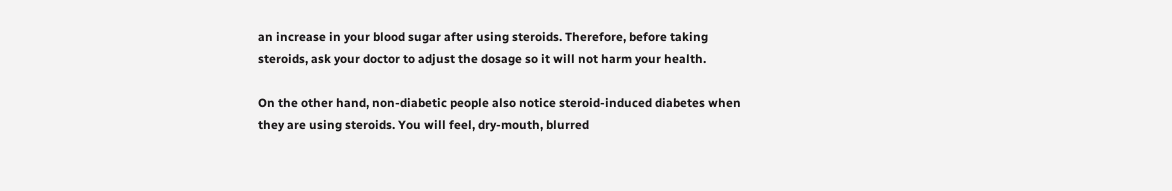an increase in your blood sugar after using steroids. Therefore, before taking steroids, ask your doctor to adjust the dosage so it will not harm your health.

On the other hand, non-diabetic people also notice steroid-induced diabetes when they are using steroids. You will feel, dry-mouth, blurred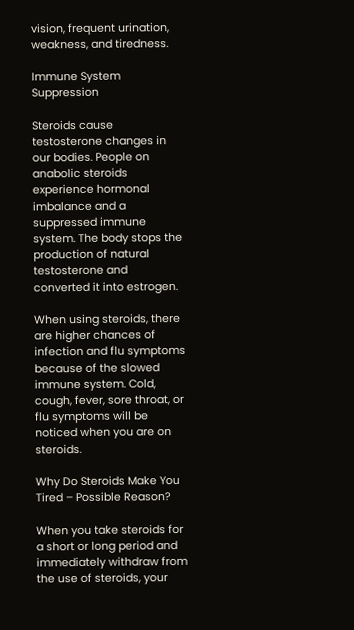vision, frequent urination, weakness, and tiredness.

Immune System Suppression

Steroids cause testosterone changes in our bodies. People on anabolic steroids experience hormonal imbalance and a suppressed immune system. The body stops the production of natural testosterone and converted it into estrogen.

When using steroids, there are higher chances of infection and flu symptoms because of the slowed immune system. Cold, cough, fever, sore throat, or flu symptoms will be noticed when you are on steroids.

Why Do Steroids Make You Tired – Possible Reason?

When you take steroids for a short or long period and immediately withdraw from the use of steroids, your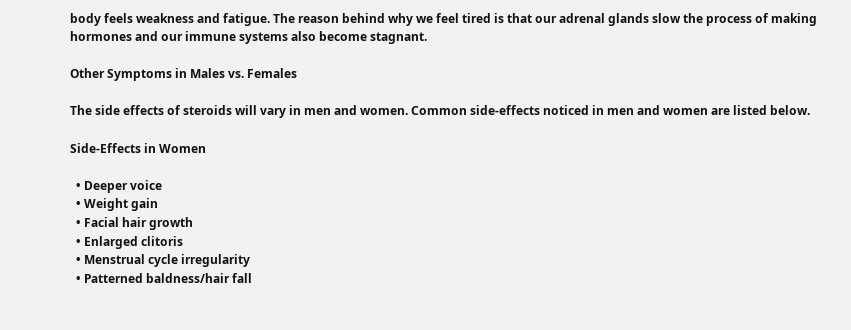body feels weakness and fatigue. The reason behind why we feel tired is that our adrenal glands slow the process of making hormones and our immune systems also become stagnant.

Other Symptoms in Males vs. Females

The side effects of steroids will vary in men and women. Common side-effects noticed in men and women are listed below.

Side-Effects in Women

  • Deeper voice
  • Weight gain
  • Facial hair growth
  • Enlarged clitoris
  • Menstrual cycle irregularity
  • Patterned baldness/hair fall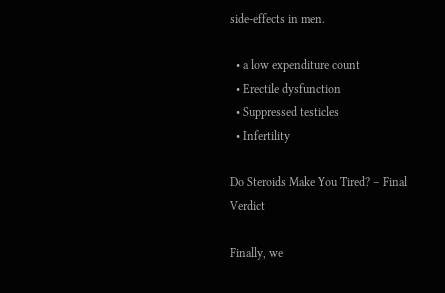side-effects in men.

  • a low expenditure count
  • Erectile dysfunction
  • Suppressed testicles
  • Infertility

Do Steroids Make You Tired? – Final Verdict

Finally, we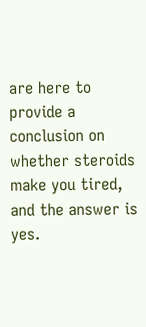are here to provide a conclusion on whether steroids make you tired, and the answer is yes.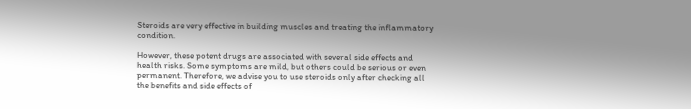Steroids are very effective in building muscles and treating the inflammatory condition.

However, these potent drugs are associated with several side effects and health risks. Some symptoms are mild, but others could be serious or even permanent. Therefore, we advise you to use steroids only after checking all the benefits and side effects of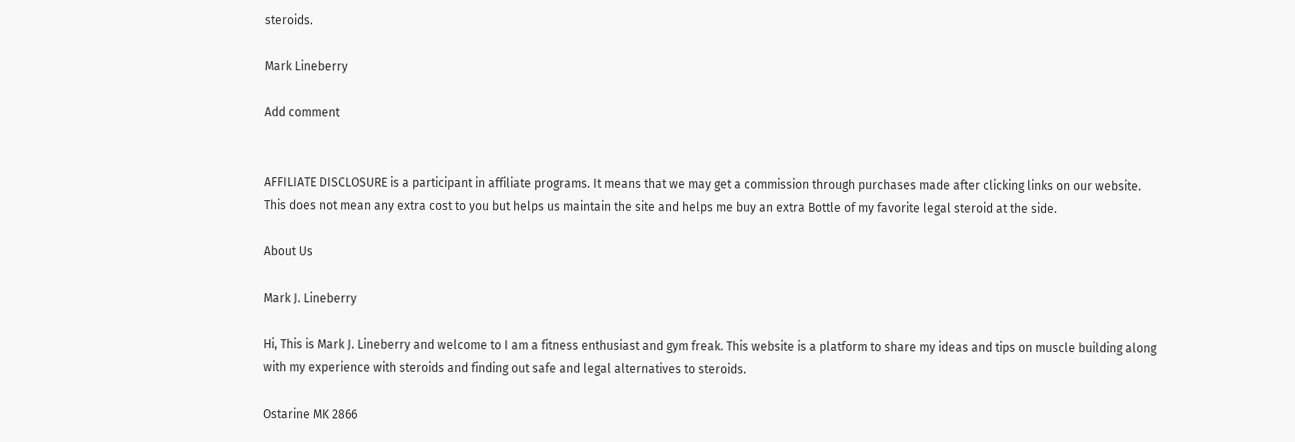steroids.

Mark Lineberry

Add comment


AFFILIATE DISCLOSURE is a participant in affiliate programs. It means that we may get a commission through purchases made after clicking links on our website. This does not mean any extra cost to you but helps us maintain the site and helps me buy an extra Bottle of my favorite legal steroid at the side.

About Us

Mark J. Lineberry

Hi, This is Mark J. Lineberry and welcome to I am a fitness enthusiast and gym freak. This website is a platform to share my ideas and tips on muscle building along with my experience with steroids and finding out safe and legal alternatives to steroids.

Ostarine MK 2866